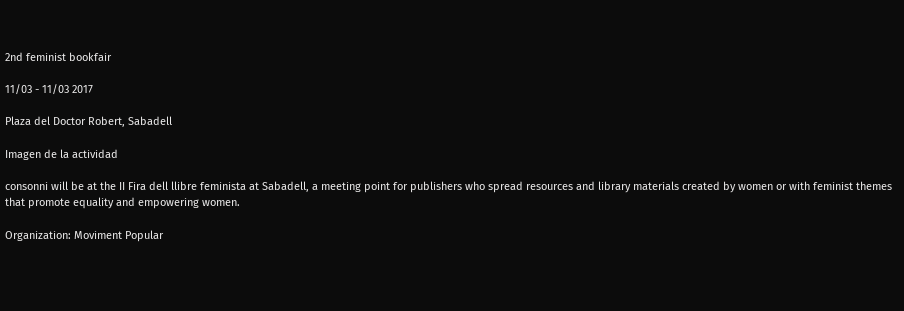2nd feminist bookfair

11/03 - 11/03 2017

Plaza del Doctor Robert, Sabadell

Imagen de la actividad

consonni will be at the II Fira dell llibre feminista at Sabadell, a meeting point for publishers who spread resources and library materials created by women or with feminist themes that promote equality and empowering women.

Organization: Moviment Popular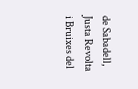de Sabadell, Justa Revolta i Bruixes del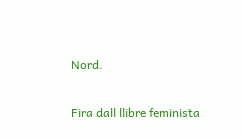Nord.

Fira dall llibre feminista